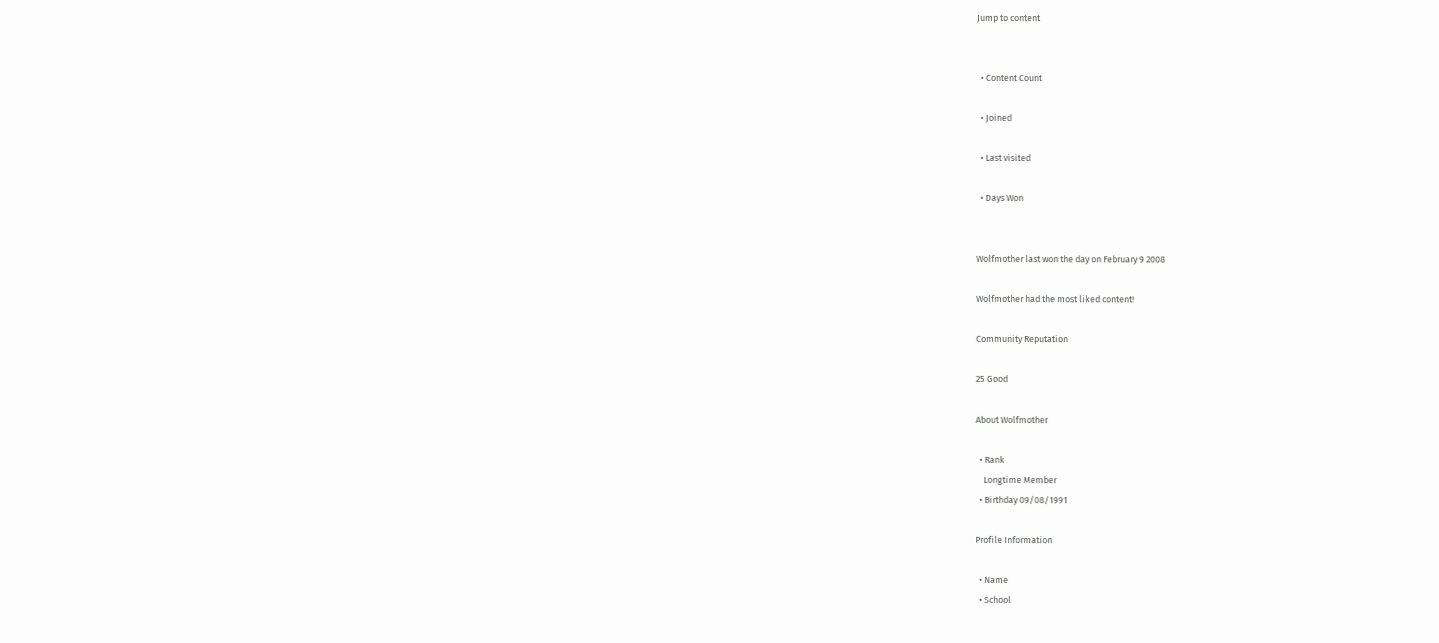Jump to content


  • Content Count

  • Joined

  • Last visited

  • Days Won


Wolfmother last won the day on February 9 2008

Wolfmother had the most liked content!

Community Reputation

25 Good

About Wolfmother

  • Rank
    Longtime Member
  • Birthday 09/08/1991

Profile Information

  • Name
  • School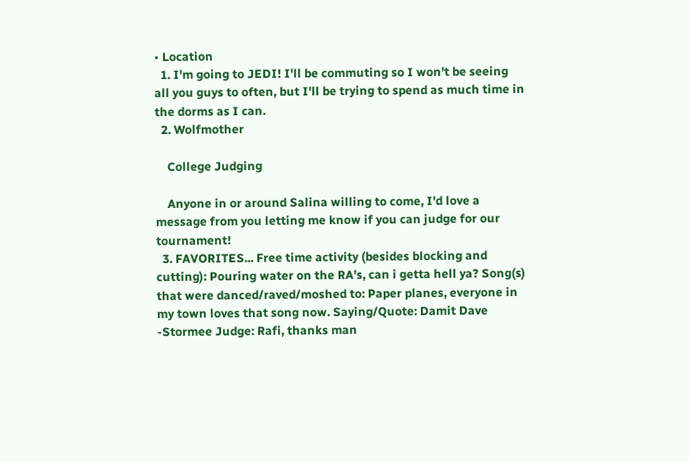• Location
  1. I'm going to JEDI! I'll be commuting so I won't be seeing all you guys to often, but I'll be trying to spend as much time in the dorms as I can.
  2. Wolfmother

    College Judging

    Anyone in or around Salina willing to come, I'd love a message from you letting me know if you can judge for our tournament!
  3. FAVORITES... Free time activity (besides blocking and cutting): Pouring water on the RA's, can i getta hell ya? Song(s) that were danced/raved/moshed to: Paper planes, everyone in my town loves that song now. Saying/Quote: Damit Dave -Stormee Judge: Rafi, thanks man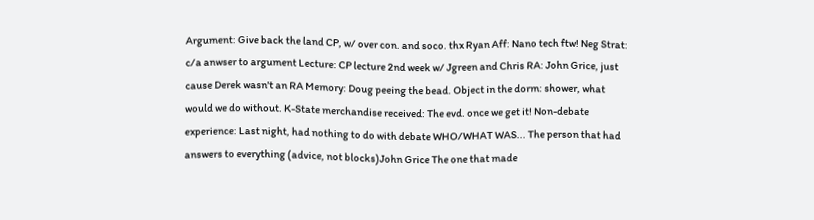Argument: Give back the land CP, w/ over con. and soco. thx Ryan Aff: Nano tech ftw! Neg Strat: c/a anwser to argument Lecture: CP lecture 2nd week w/ Jgreen and Chris RA: John Grice, just cause Derek wasn't an RA Memory: Doug peeing the bead. Object in the dorm: shower, what would we do without. K-State merchandise received: The evd. once we get it! Non-debate experience: Last night, had nothing to do with debate WHO/WHAT WAS... The person that had answers to everything (advice, not blocks)John Grice The one that made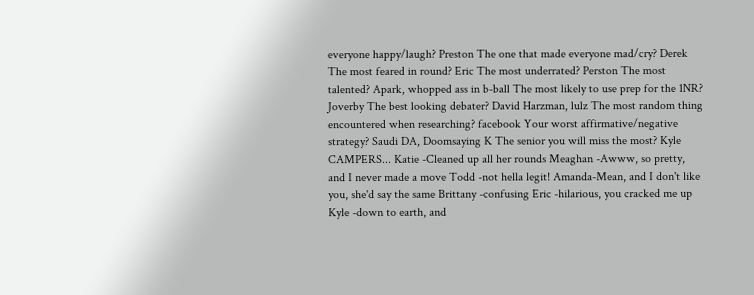everyone happy/laugh? Preston The one that made everyone mad/cry? Derek The most feared in round? Eric The most underrated? Perston The most talented? Apark, whopped ass in b-ball The most likely to use prep for the 1NR? Joverby The best looking debater? David Harzman, lulz The most random thing encountered when researching? facebook Your worst affirmative/negative strategy? Saudi DA, Doomsaying K The senior you will miss the most? Kyle CAMPERS... Katie -Cleaned up all her rounds Meaghan -Awww, so pretty, and I never made a move Todd -not hella legit! Amanda-Mean, and I don't like you, she'd say the same Brittany -confusing Eric -hilarious, you cracked me up Kyle -down to earth, and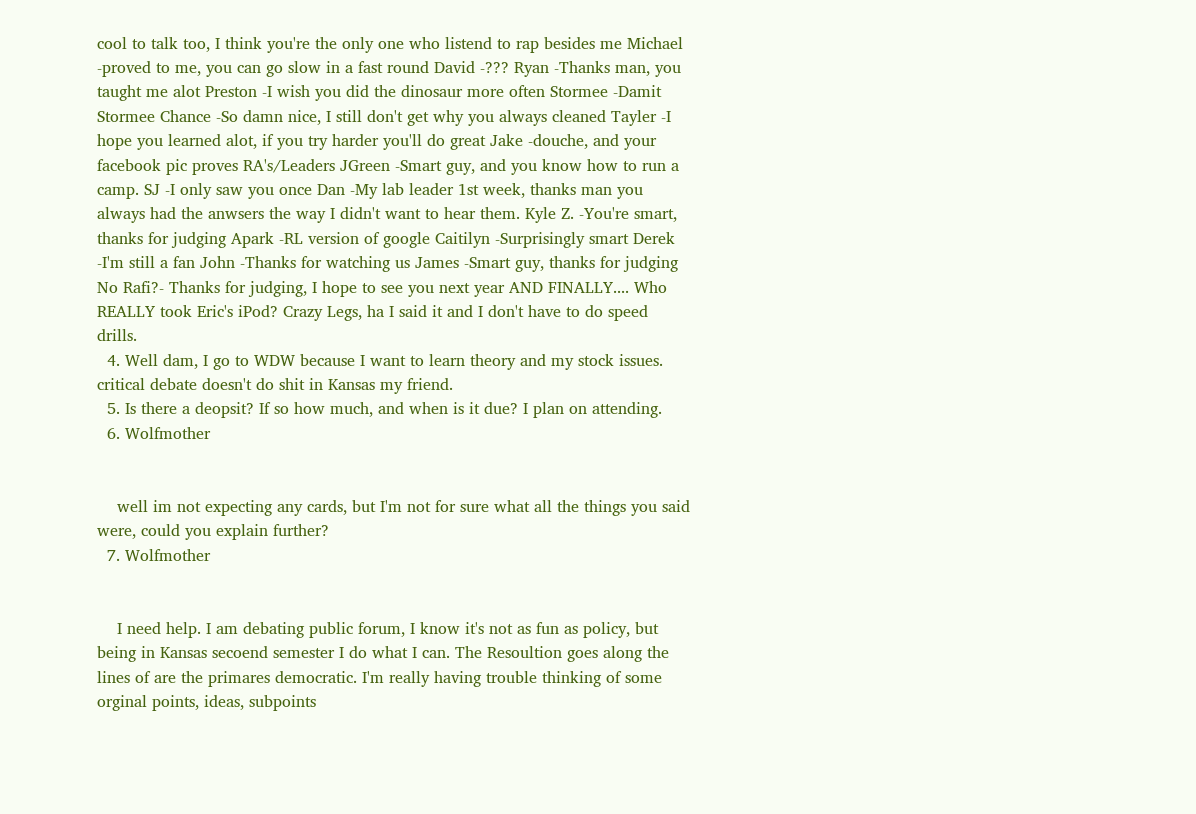cool to talk too, I think you're the only one who listend to rap besides me Michael -proved to me, you can go slow in a fast round David -??? Ryan -Thanks man, you taught me alot Preston -I wish you did the dinosaur more often Stormee -Damit Stormee Chance -So damn nice, I still don't get why you always cleaned Tayler -I hope you learned alot, if you try harder you'll do great Jake -douche, and your facebook pic proves RA's/Leaders JGreen -Smart guy, and you know how to run a camp. SJ -I only saw you once Dan -My lab leader 1st week, thanks man you always had the anwsers the way I didn't want to hear them. Kyle Z. -You're smart, thanks for judging Apark -RL version of google Caitilyn -Surprisingly smart Derek -I'm still a fan John -Thanks for watching us James -Smart guy, thanks for judging No Rafi?- Thanks for judging, I hope to see you next year AND FINALLY.... Who REALLY took Eric's iPod? Crazy Legs, ha I said it and I don't have to do speed drills.
  4. Well dam, I go to WDW because I want to learn theory and my stock issues. critical debate doesn't do shit in Kansas my friend.
  5. Is there a deopsit? If so how much, and when is it due? I plan on attending.
  6. Wolfmother


    well im not expecting any cards, but I'm not for sure what all the things you said were, could you explain further?
  7. Wolfmother


    I need help. I am debating public forum, I know it's not as fun as policy, but being in Kansas secoend semester I do what I can. The Resoultion goes along the lines of are the primares democratic. I'm really having trouble thinking of some orginal points, ideas, subpoints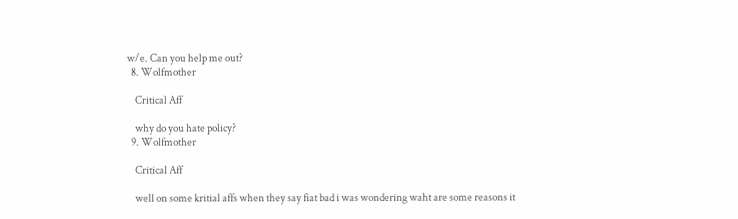w/e. Can you help me out?
  8. Wolfmother

    Critical Aff

    why do you hate policy?
  9. Wolfmother

    Critical Aff

    well on some kritial affs when they say fiat bad i was wondering waht are some reasons it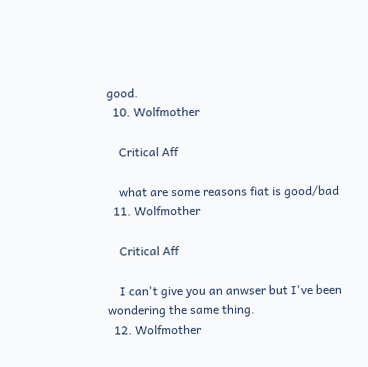good.
  10. Wolfmother

    Critical Aff

    what are some reasons fiat is good/bad
  11. Wolfmother

    Critical Aff

    I can't give you an anwser but I've been wondering the same thing.
  12. Wolfmother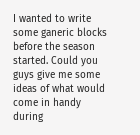I wanted to write some ganeric blocks before the season started. Could you guys give me some ideas of what would come in handy during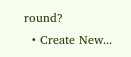round?
  • Create New...